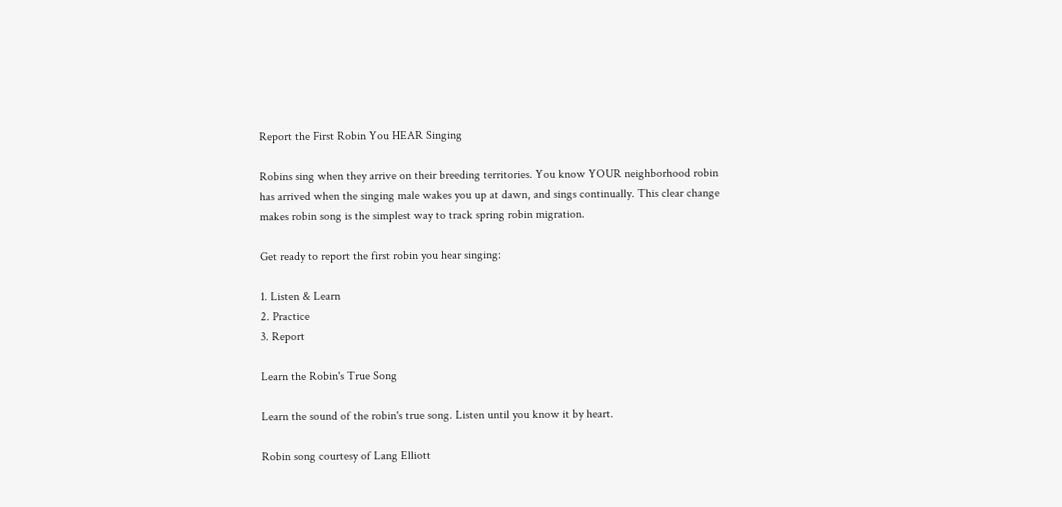Report the First Robin You HEAR Singing

Robins sing when they arrive on their breeding territories. You know YOUR neighborhood robin has arrived when the singing male wakes you up at dawn, and sings continually. This clear change makes robin song is the simplest way to track spring robin migration.

Get ready to report the first robin you hear singing:

1. Listen & Learn
2. Practice
3. Report

Learn the Robin's True Song

Learn the sound of the robin's true song. Listen until you know it by heart.

Robin song courtesy of Lang Elliott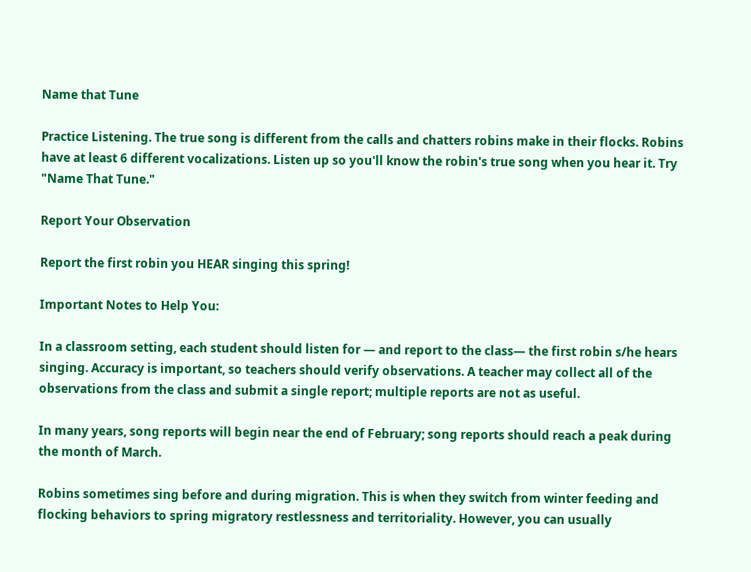Name that Tune

Practice Listening. The true song is different from the calls and chatters robins make in their flocks. Robins have at least 6 different vocalizations. Listen up so you'll know the robin's true song when you hear it. Try "Name That Tune."

Report Your Observation

Report the first robin you HEAR singing this spring!

Important Notes to Help You:

In a classroom setting, each student should listen for — and report to the class— the first robin s/he hears singing. Accuracy is important, so teachers should verify observations. A teacher may collect all of the observations from the class and submit a single report; multiple reports are not as useful.

In many years, song reports will begin near the end of February; song reports should reach a peak during the month of March.

Robins sometimes sing before and during migration. This is when they switch from winter feeding and flocking behaviors to spring migratory restlessness and territoriality. However, you can usually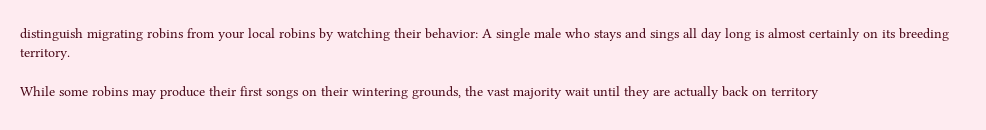distinguish migrating robins from your local robins by watching their behavior: A single male who stays and sings all day long is almost certainly on its breeding territory.

While some robins may produce their first songs on their wintering grounds, the vast majority wait until they are actually back on territory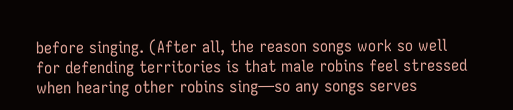before singing. (After all, the reason songs work so well for defending territories is that male robins feel stressed when hearing other robins sing—so any songs serves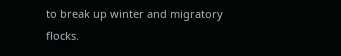to break up winter and migratory flocks.